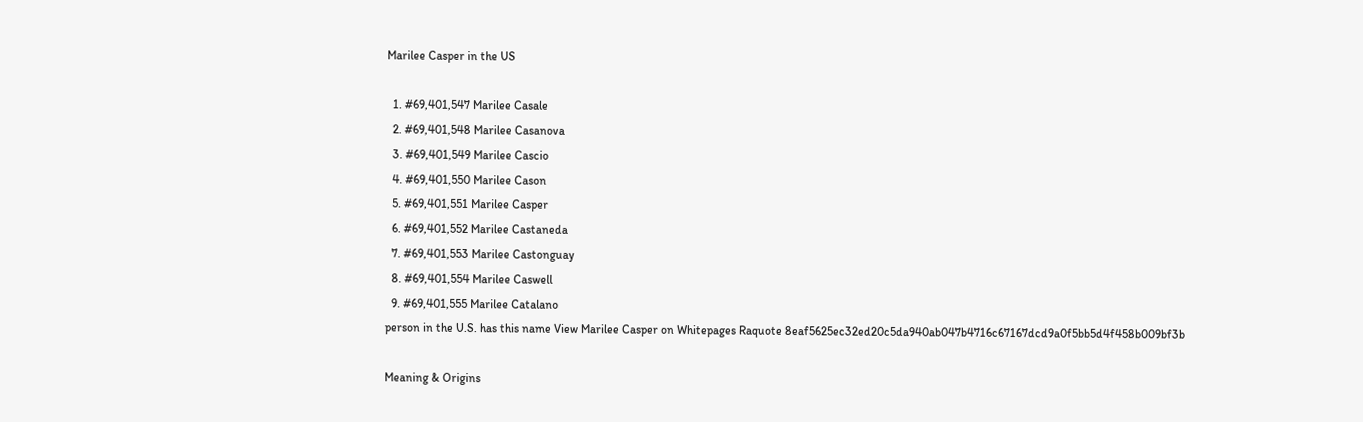Marilee Casper in the US

  1. #69,401,547 Marilee Casale
  2. #69,401,548 Marilee Casanova
  3. #69,401,549 Marilee Cascio
  4. #69,401,550 Marilee Cason
  5. #69,401,551 Marilee Casper
  6. #69,401,552 Marilee Castaneda
  7. #69,401,553 Marilee Castonguay
  8. #69,401,554 Marilee Caswell
  9. #69,401,555 Marilee Catalano
person in the U.S. has this name View Marilee Casper on Whitepages Raquote 8eaf5625ec32ed20c5da940ab047b4716c67167dcd9a0f5bb5d4f458b009bf3b

Meaning & Origins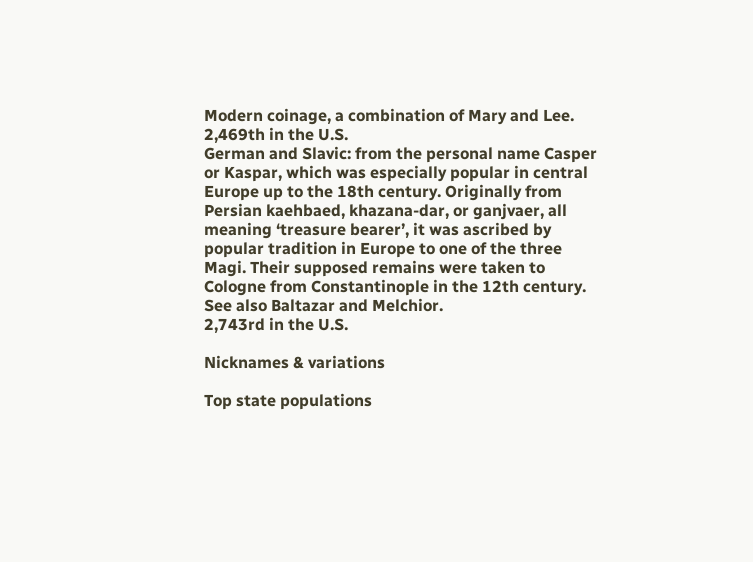Modern coinage, a combination of Mary and Lee.
2,469th in the U.S.
German and Slavic: from the personal name Casper or Kaspar, which was especially popular in central Europe up to the 18th century. Originally from Persian kaehbaed, khazana-dar, or ganjvaer, all meaning ‘treasure bearer’, it was ascribed by popular tradition in Europe to one of the three Magi. Their supposed remains were taken to Cologne from Constantinople in the 12th century. See also Baltazar and Melchior.
2,743rd in the U.S.

Nicknames & variations

Top state populations